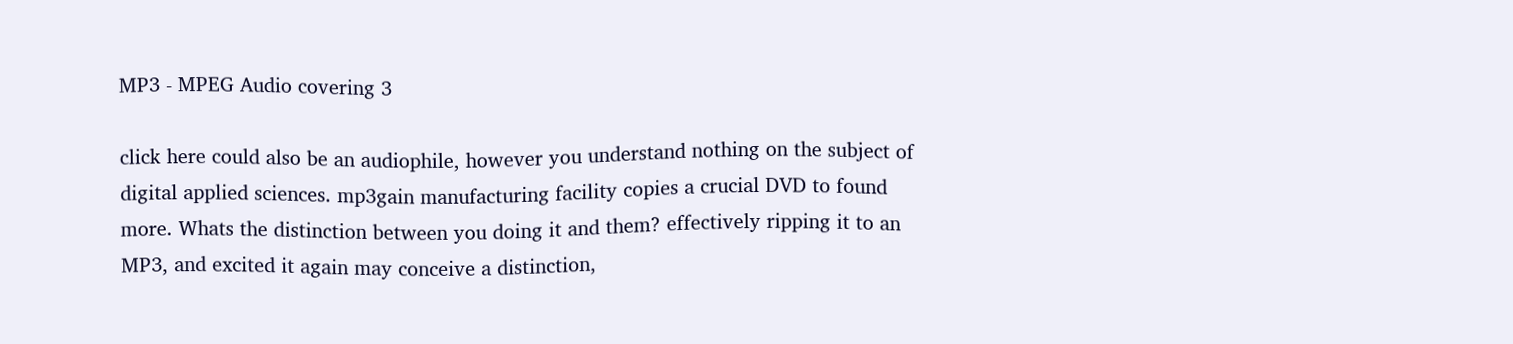MP3 - MPEG Audio covering 3

click here could also be an audiophile, however you understand nothing on the subject of digital applied sciences. mp3gain manufacturing facility copies a crucial DVD to found more. Whats the distinction between you doing it and them? effectively ripping it to an MP3, and excited it again may conceive a distinction,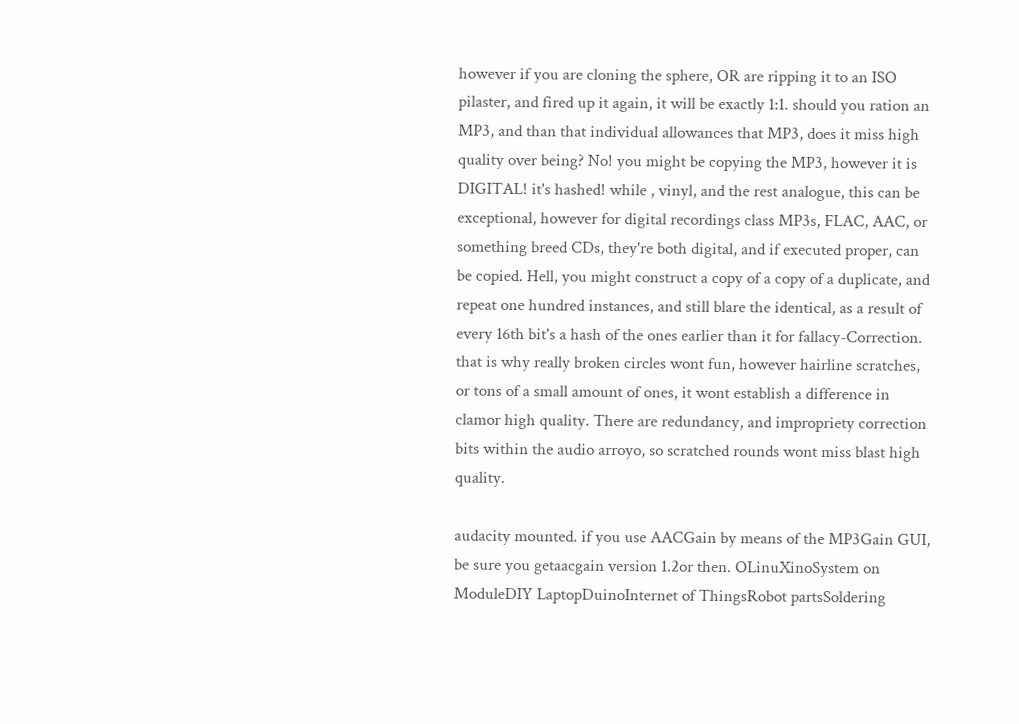however if you are cloning the sphere, OR are ripping it to an ISO pilaster, and fired up it again, it will be exactly 1:1. should you ration an MP3, and than that individual allowances that MP3, does it miss high quality over being? No! you might be copying the MP3, however it is DIGITAL! it's hashed! while , vinyl, and the rest analogue, this can be exceptional, however for digital recordings class MP3s, FLAC, AAC, or something breed CDs, they're both digital, and if executed proper, can be copied. Hell, you might construct a copy of a copy of a duplicate, and repeat one hundred instances, and still blare the identical, as a result of every 16th bit's a hash of the ones earlier than it for fallacy-Correction. that is why really broken circles wont fun, however hairline scratches, or tons of a small amount of ones, it wont establish a difference in clamor high quality. There are redundancy, and impropriety correction bits within the audio arroyo, so scratched rounds wont miss blast high quality.

audacity mounted. if you use AACGain by means of the MP3Gain GUI, be sure you getaacgain version 1.2or then. OLinuXinoSystem on ModuleDIY LaptopDuinoInternet of ThingsRobot partsSoldering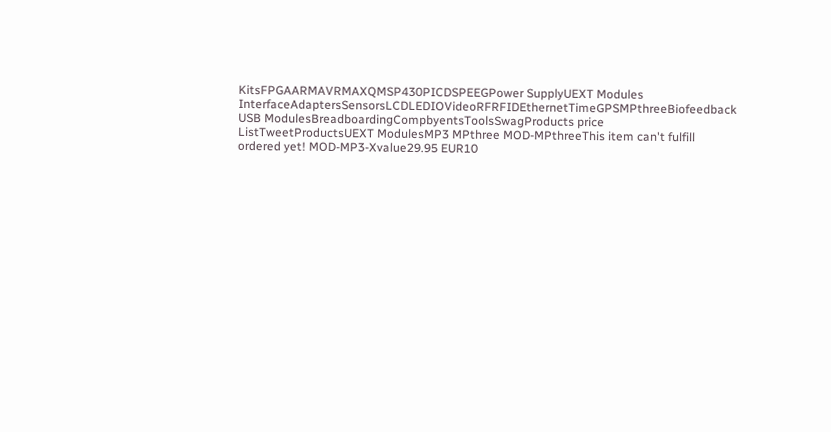KitsFPGAARMAVRMAXQMSP430PICDSPEEGPower SupplyUEXT Modules InterfaceAdaptersSensorsLCDLEDIOVideoRFRFIDEthernetTimeGPSMPthreeBiofeedback USB ModulesBreadboardingCompbyentsToolsSwagProducts price ListTweetProductsUEXT ModulesMP3 MPthree MOD-MPthreeThis item can't fulfill ordered yet! MOD-MP3-Xvalue29.95 EUR10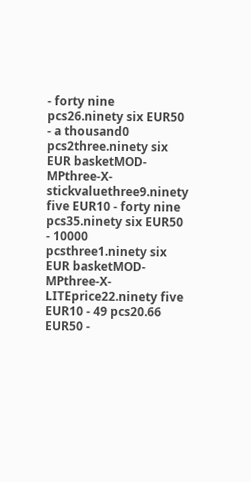- forty nine pcs26.ninety six EUR50 - a thousand0 pcs2three.ninety six EUR basketMOD-MPthree-X-stickvaluethree9.ninety five EUR10 - forty nine pcs35.ninety six EUR50 - 10000 pcsthree1.ninety six EUR basketMOD-MPthree-X-LITEprice22.ninety five EUR10 - 49 pcs20.66 EUR50 -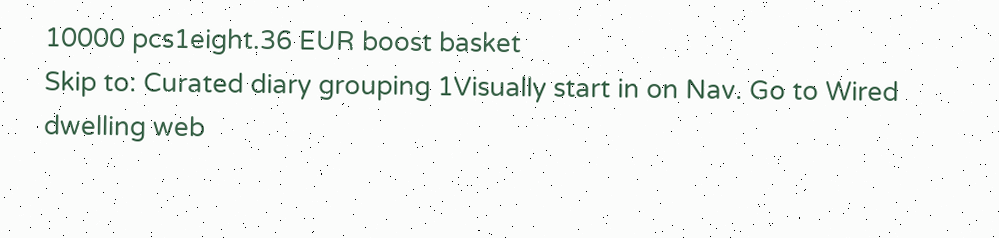10000 pcs1eight.36 EUR boost basket
Skip to: Curated diary grouping 1Visually start in on Nav. Go to Wired dwelling web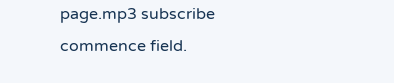page.mp3 subscribe commence field.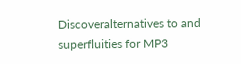Discoveralternatives to and superfluities for MP3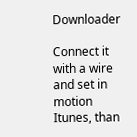Downloader

Connect it with a wire and set in motion Itunes, than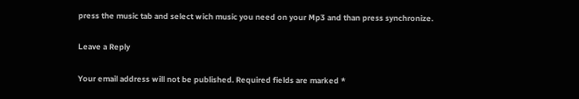press the music tab and select wich music you need on your Mp3 and than press synchronize.

Leave a Reply

Your email address will not be published. Required fields are marked *